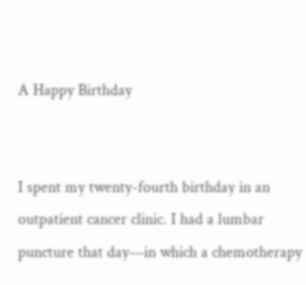A Happy Birthday


I spent my twenty-fourth birthday in an outpatient cancer clinic. I had a lumbar puncture that day—in which a chemotherapy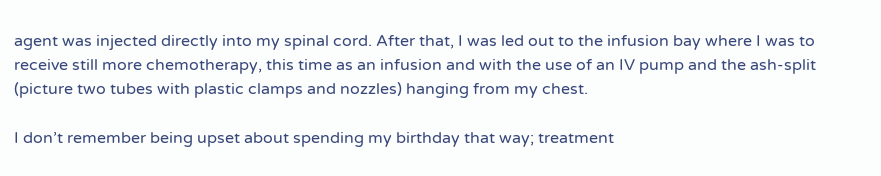agent was injected directly into my spinal cord. After that, I was led out to the infusion bay where I was to receive still more chemotherapy, this time as an infusion and with the use of an IV pump and the ash-split (picture two tubes with plastic clamps and nozzles) hanging from my chest.

I don’t remember being upset about spending my birthday that way; treatment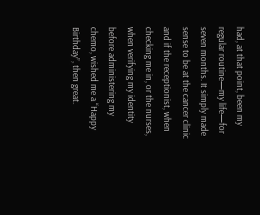had, at that point, been my regular routine—my life—for seven months. It simply made sense to be at the cancer clinic and if the receptionist, when checking me in, or the nurses, when verifying my identity before administering my chemo, wished me a “Happy Birthday”, then great.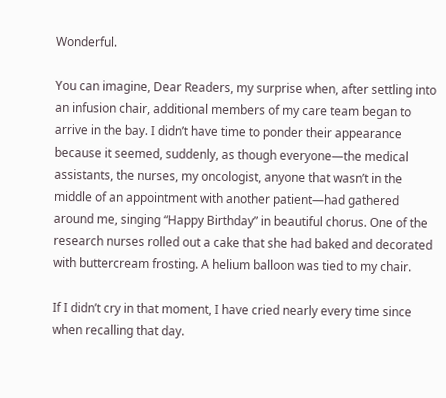Wonderful.

You can imagine, Dear Readers, my surprise when, after settling into an infusion chair, additional members of my care team began to arrive in the bay. I didn’t have time to ponder their appearance because it seemed, suddenly, as though everyone—the medical assistants, the nurses, my oncologist, anyone that wasn’t in the middle of an appointment with another patient—had gathered around me, singing “Happy Birthday” in beautiful chorus. One of the research nurses rolled out a cake that she had baked and decorated with buttercream frosting. A helium balloon was tied to my chair.

If I didn’t cry in that moment, I have cried nearly every time since when recalling that day.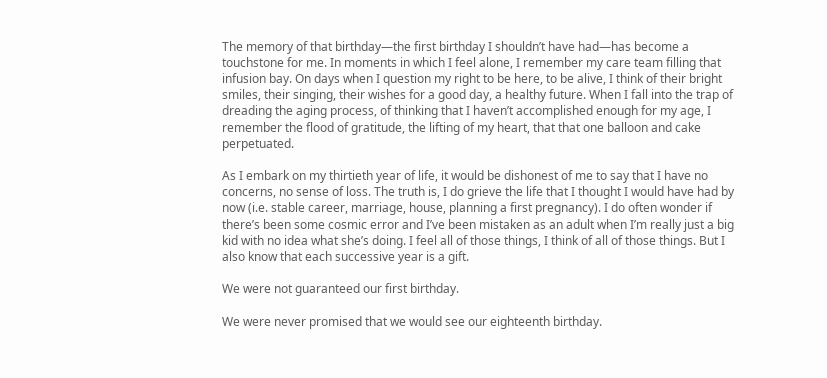The memory of that birthday—the first birthday I shouldn’t have had—has become a touchstone for me. In moments in which I feel alone, I remember my care team filling that infusion bay. On days when I question my right to be here, to be alive, I think of their bright smiles, their singing, their wishes for a good day, a healthy future. When I fall into the trap of dreading the aging process, of thinking that I haven’t accomplished enough for my age, I remember the flood of gratitude, the lifting of my heart, that that one balloon and cake perpetuated.

As I embark on my thirtieth year of life, it would be dishonest of me to say that I have no concerns, no sense of loss. The truth is, I do grieve the life that I thought I would have had by now (i.e. stable career, marriage, house, planning a first pregnancy). I do often wonder if there’s been some cosmic error and I’ve been mistaken as an adult when I’m really just a big kid with no idea what she’s doing. I feel all of those things, I think of all of those things. But I also know that each successive year is a gift.

We were not guaranteed our first birthday.

We were never promised that we would see our eighteenth birthday.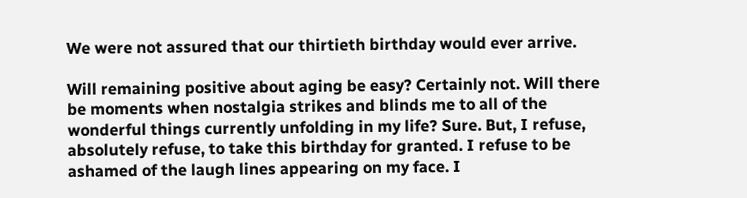We were not assured that our thirtieth birthday would ever arrive.

Will remaining positive about aging be easy? Certainly not. Will there be moments when nostalgia strikes and blinds me to all of the wonderful things currently unfolding in my life? Sure. But, I refuse, absolutely refuse, to take this birthday for granted. I refuse to be ashamed of the laugh lines appearing on my face. I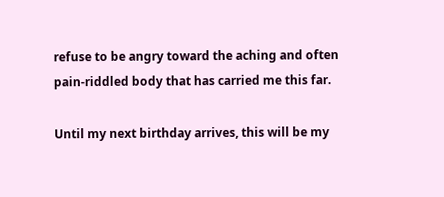refuse to be angry toward the aching and often pain-riddled body that has carried me this far.

Until my next birthday arrives, this will be my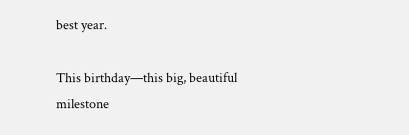best year.

This birthday—this big, beautiful milestone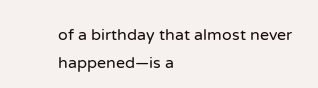of a birthday that almost never happened—is a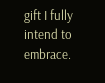gift I fully intend to embrace.